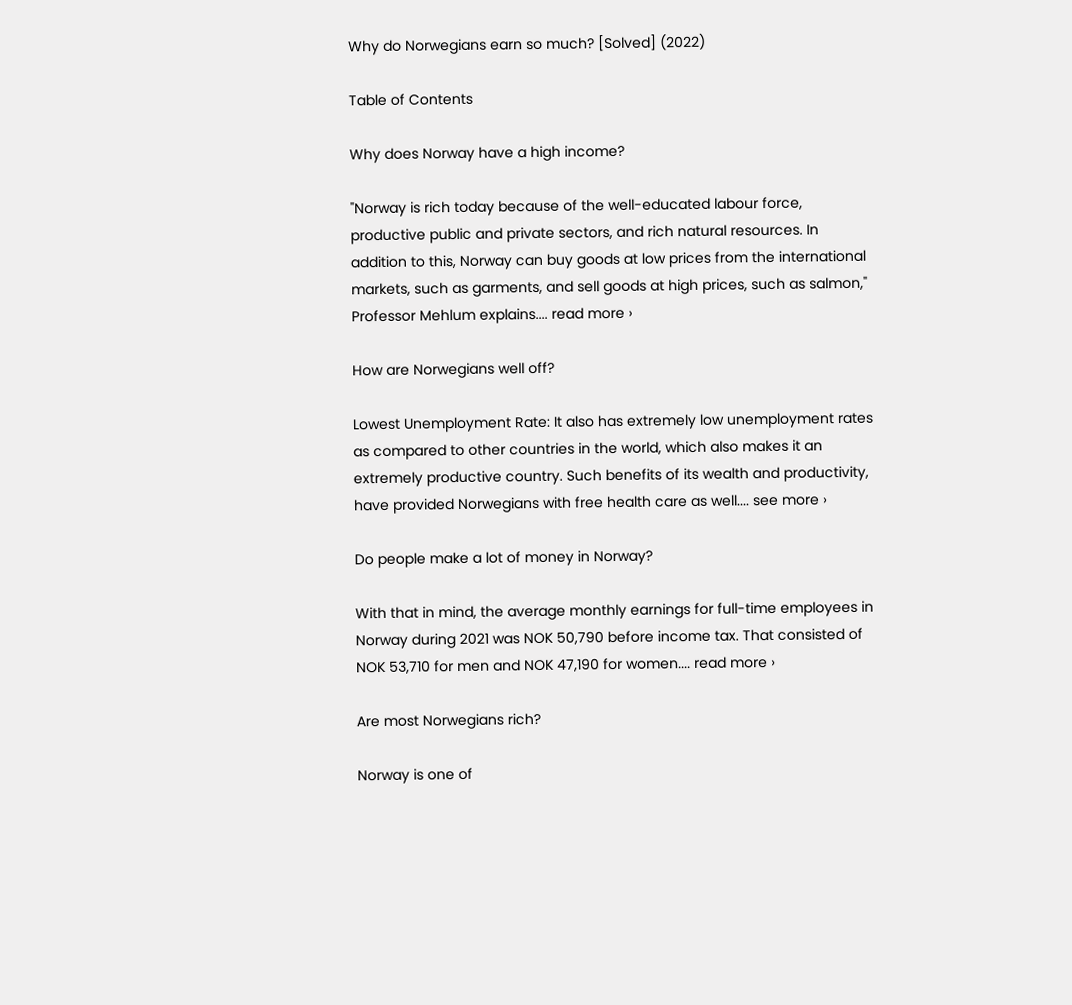Why do Norwegians earn so much? [Solved] (2022)

Table of Contents

Why does Norway have a high income?

"Norway is rich today because of the well-educated labour force, productive public and private sectors, and rich natural resources. In addition to this, Norway can buy goods at low prices from the international markets, such as garments, and sell goods at high prices, such as salmon," Professor Mehlum explains.... read more ›

How are Norwegians well off?

Lowest Unemployment Rate: It also has extremely low unemployment rates as compared to other countries in the world, which also makes it an extremely productive country. Such benefits of its wealth and productivity, have provided Norwegians with free health care as well.... see more ›

Do people make a lot of money in Norway?

With that in mind, the average monthly earnings for full-time employees in Norway during 2021 was NOK 50,790 before income tax. That consisted of NOK 53,710 for men and NOK 47,190 for women.... read more ›

Are most Norwegians rich?

Norway is one of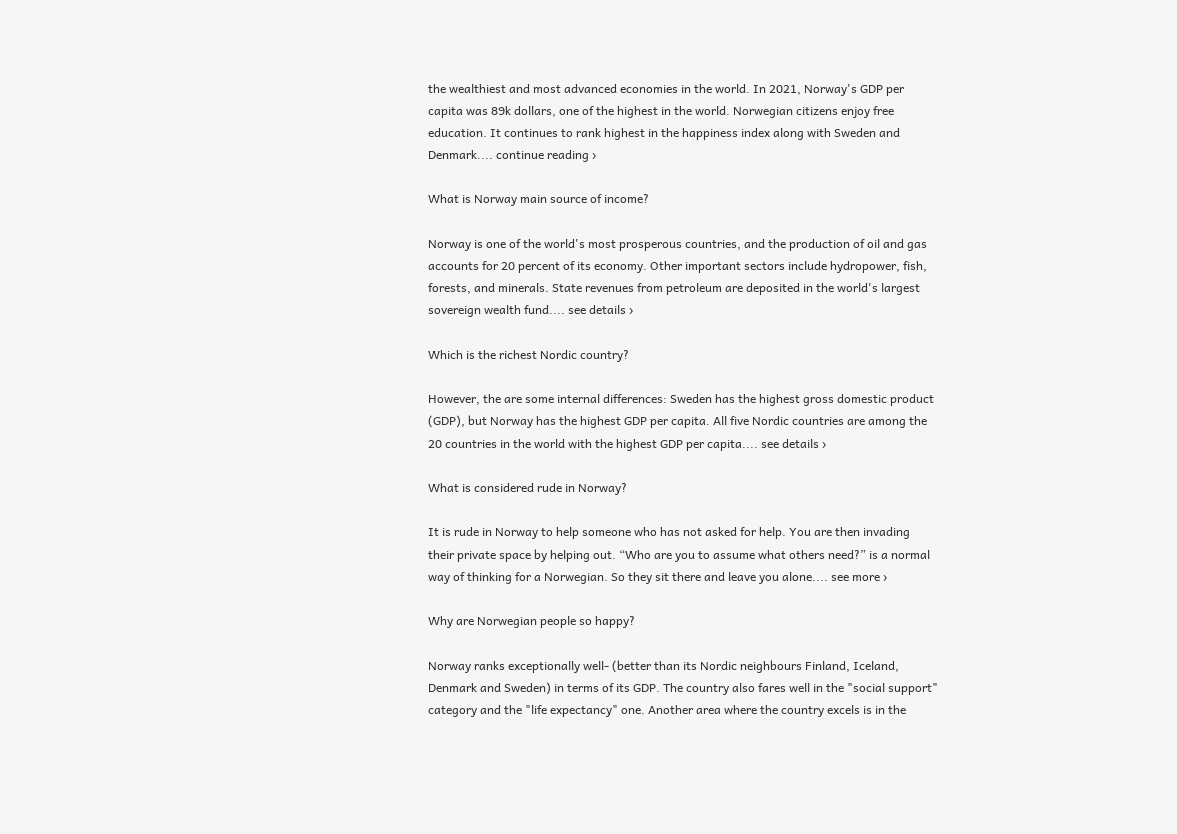the wealthiest and most advanced economies in the world. In 2021, Norway's GDP per capita was 89k dollars, one of the highest in the world. Norwegian citizens enjoy free education. It continues to rank highest in the happiness index along with Sweden and Denmark.... continue reading ›

What is Norway main source of income?

Norway is one of the world's most prosperous countries, and the production of oil and gas accounts for 20 percent of its economy. Other important sectors include hydropower, fish, forests, and minerals. State revenues from petroleum are deposited in the world's largest sovereign wealth fund.... see details ›

Which is the richest Nordic country?

However, the are some internal differences: Sweden has the highest gross domestic product (GDP), but Norway has the highest GDP per capita. All five Nordic countries are among the 20 countries in the world with the highest GDP per capita.... see details ›

What is considered rude in Norway?

It is rude in Norway to help someone who has not asked for help. You are then invading their private space by helping out. “Who are you to assume what others need?” is a normal way of thinking for a Norwegian. So they sit there and leave you alone.... see more ›

Why are Norwegian people so happy?

Norway ranks exceptionally well- (better than its Nordic neighbours Finland, Iceland, Denmark and Sweden) in terms of its GDP. The country also fares well in the "social support" category and the "life expectancy" one. Another area where the country excels is in the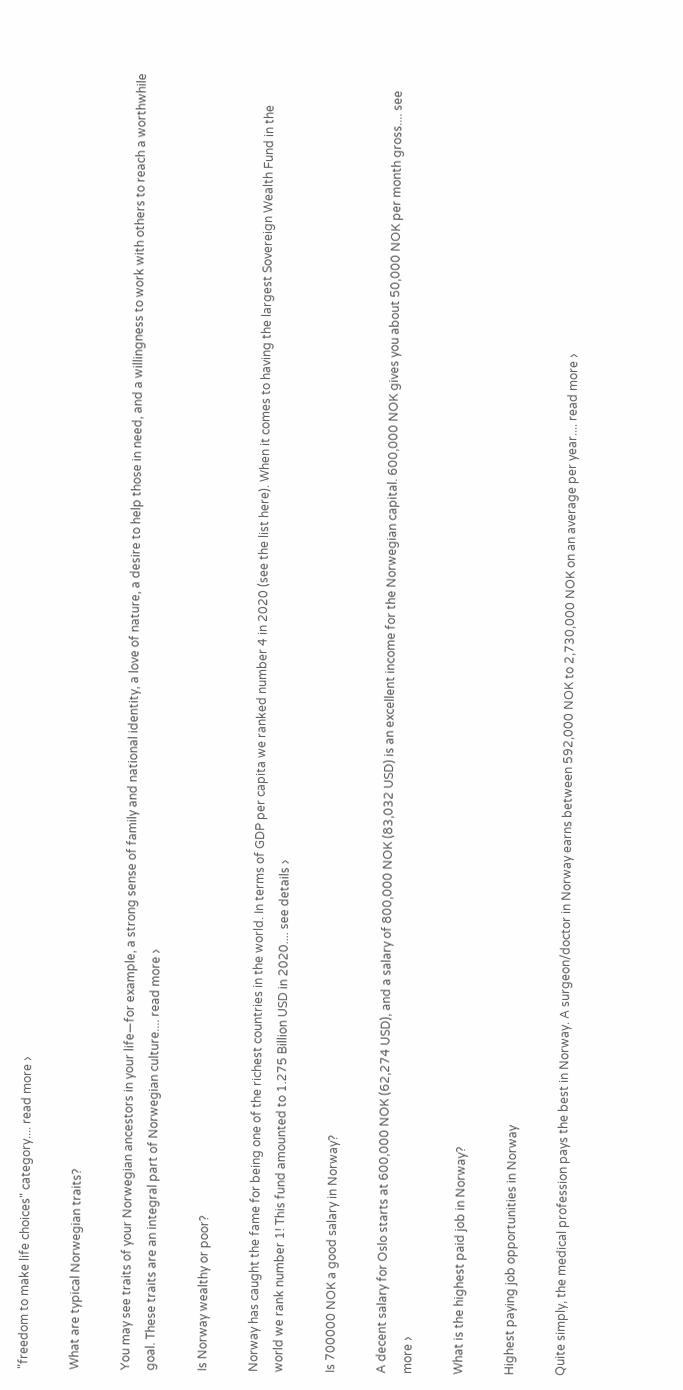"freedom to make life choices" category.... read more ›

What are typical Norwegian traits?

You may see traits of your Norwegian ancestors in your life—for example, a strong sense of family and national identity, a love of nature, a desire to help those in need, and a willingness to work with others to reach a worthwhile goal. These traits are an integral part of Norwegian culture.... read more ›

Is Norway wealthy or poor?

Norway has caught the fame for being one of the richest countries in the world. In terms of GDP per capita we ranked number 4 in 2020 (see the list here). When it comes to having the largest Sovereign Wealth Fund in the world we rank number 1! This fund amounted to 1.275 Billion USD in 2020.... see details ›

Is 700000 NOK a good salary in Norway?

A decent salary for Oslo starts at 600,000 NOK (62,274 USD), and a salary of 800,000 NOK (83,032 USD) is an excellent income for the Norwegian capital. 600,000 NOK gives you about 50,000 NOK per month gross.... see more ›

What is the highest paid job in Norway?

Highest paying job opportunities in Norway

Quite simply, the medical profession pays the best in Norway. A surgeon/doctor in Norway earns between 592,000 NOK to 2,730,000 NOK on an average per year.... read more ›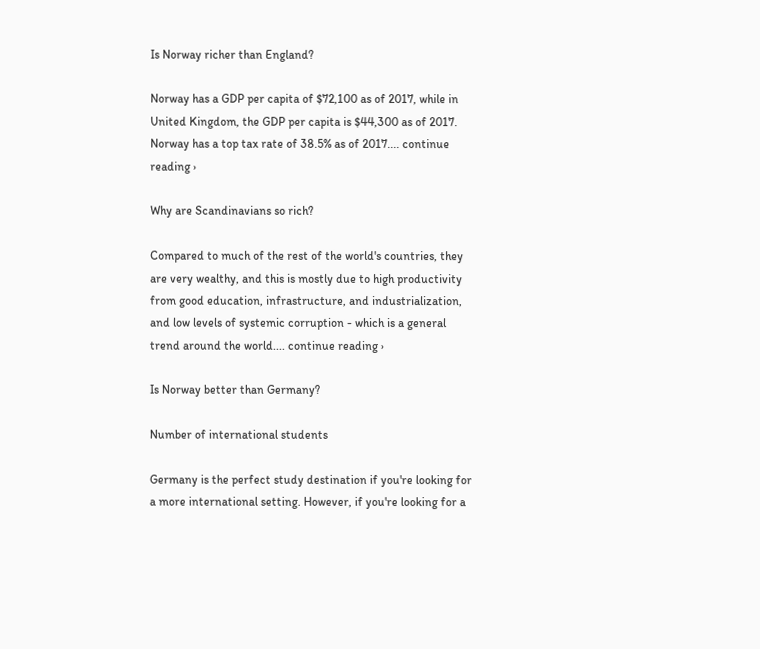Is Norway richer than England?

Norway has a GDP per capita of $72,100 as of 2017, while in United Kingdom, the GDP per capita is $44,300 as of 2017. Norway has a top tax rate of 38.5% as of 2017.... continue reading ›

Why are Scandinavians so rich?

Compared to much of the rest of the world's countries, they are very wealthy, and this is mostly due to high productivity from good education, infrastructure, and industrialization, and low levels of systemic corruption - which is a general trend around the world.... continue reading ›

Is Norway better than Germany?

Number of international students

Germany is the perfect study destination if you're looking for a more international setting. However, if you're looking for a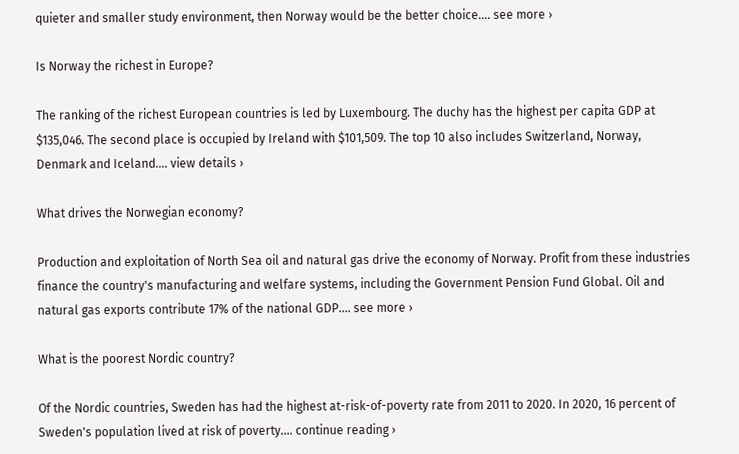quieter and smaller study environment, then Norway would be the better choice.... see more ›

Is Norway the richest in Europe?

The ranking of the richest European countries is led by Luxembourg. The duchy has the highest per capita GDP at $135,046. The second place is occupied by Ireland with $101,509. The top 10 also includes Switzerland, Norway, Denmark and Iceland.... view details ›

What drives the Norwegian economy?

Production and exploitation of North Sea oil and natural gas drive the economy of Norway. Profit from these industries finance the country's manufacturing and welfare systems, including the Government Pension Fund Global. Oil and natural gas exports contribute 17% of the national GDP.... see more ›

What is the poorest Nordic country?

Of the Nordic countries, Sweden has had the highest at-risk-of-poverty rate from 2011 to 2020. In 2020, 16 percent of Sweden's population lived at risk of poverty.... continue reading ›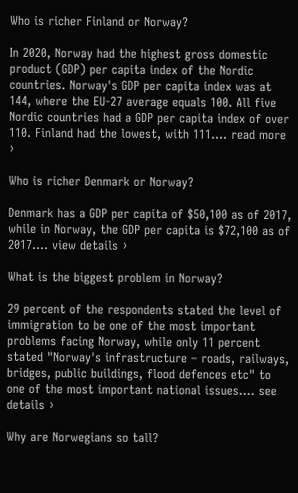Who is richer Finland or Norway?

In 2020, Norway had the highest gross domestic product (GDP) per capita index of the Nordic countries. Norway's GDP per capita index was at 144, where the EU-27 average equals 100. All five Nordic countries had a GDP per capita index of over 110. Finland had the lowest, with 111.... read more ›

Who is richer Denmark or Norway?

Denmark has a GDP per capita of $50,100 as of 2017, while in Norway, the GDP per capita is $72,100 as of 2017.... view details ›

What is the biggest problem in Norway?

29 percent of the respondents stated the level of immigration to be one of the most important problems facing Norway, while only 11 percent stated "Norway's infrastructure – roads, railways, bridges, public buildings, flood defences etc" to one of the most important national issues.... see details ›

Why are Norwegians so tall?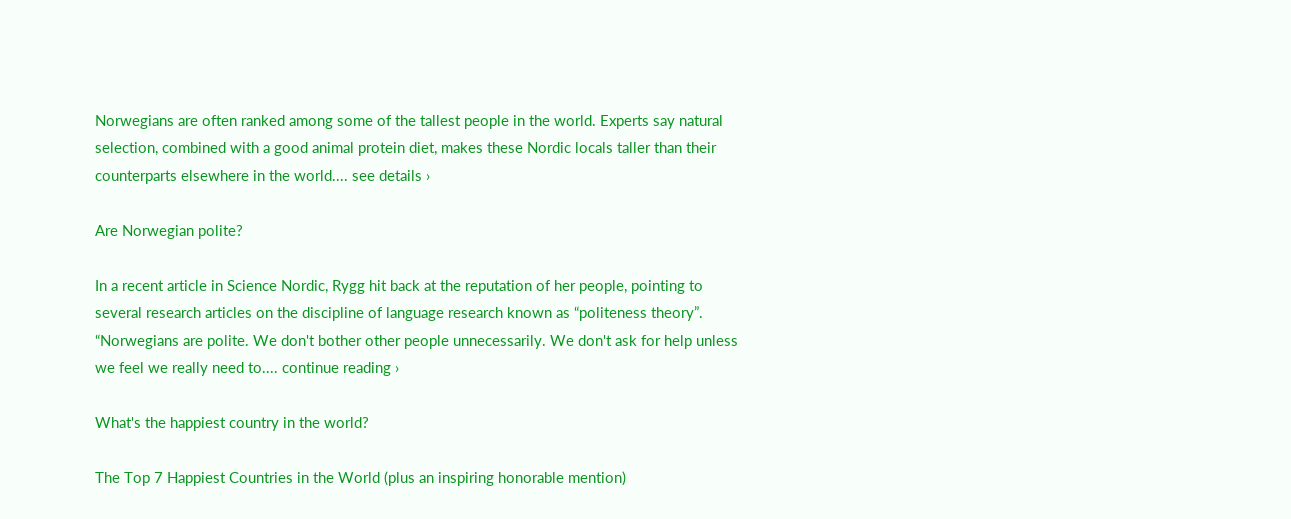Norwegians are often ranked among some of the tallest people in the world. Experts say natural selection, combined with a good animal protein diet, makes these Nordic locals taller than their counterparts elsewhere in the world.... see details ›

Are Norwegian polite?

In a recent article in Science Nordic, Rygg hit back at the reputation of her people, pointing to several research articles on the discipline of language research known as “politeness theory”. “Norwegians are polite. We don't bother other people unnecessarily. We don't ask for help unless we feel we really need to.... continue reading ›

What's the happiest country in the world?

The Top 7 Happiest Countries in the World (plus an inspiring honorable mention)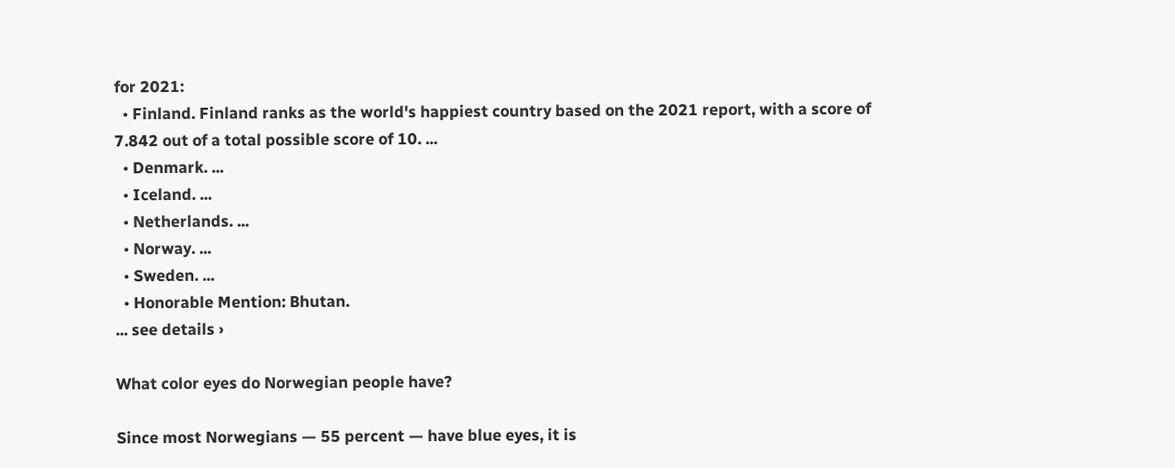for 2021:
  • Finland. Finland ranks as the world's happiest country based on the 2021 report, with a score of 7.842 out of a total possible score of 10. ...
  • Denmark. ...
  • Iceland. ...
  • Netherlands. ...
  • Norway. ...
  • Sweden. ...
  • Honorable Mention: Bhutan.
... see details ›

What color eyes do Norwegian people have?

Since most Norwegians — 55 percent — have blue eyes, it is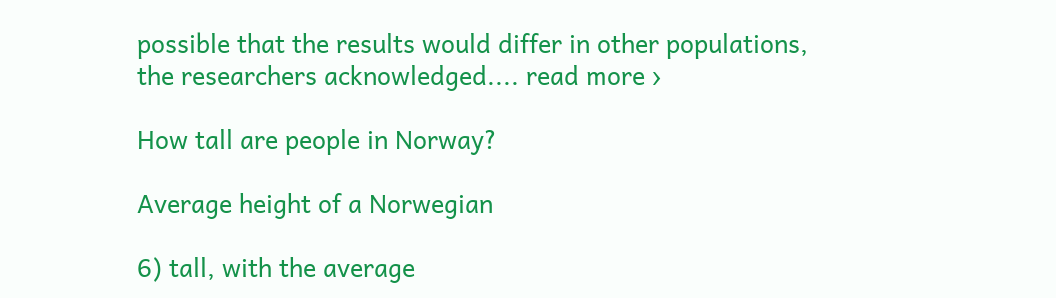possible that the results would differ in other populations, the researchers acknowledged.... read more ›

How tall are people in Norway?

Average height of a Norwegian

6) tall, with the average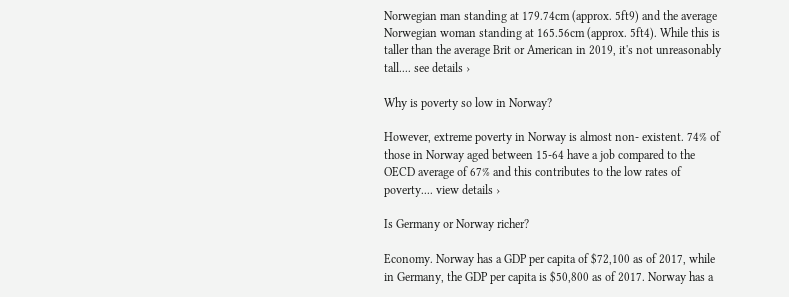Norwegian man standing at 179.74cm (approx. 5ft9) and the average Norwegian woman standing at 165.56cm (approx. 5ft4). While this is taller than the average Brit or American in 2019, it's not unreasonably tall.... see details ›

Why is poverty so low in Norway?

However, extreme poverty in Norway is almost non- existent. 74% of those in Norway aged between 15-64 have a job compared to the OECD average of 67% and this contributes to the low rates of poverty.... view details ›

Is Germany or Norway richer?

Economy. Norway has a GDP per capita of $72,100 as of 2017, while in Germany, the GDP per capita is $50,800 as of 2017. Norway has a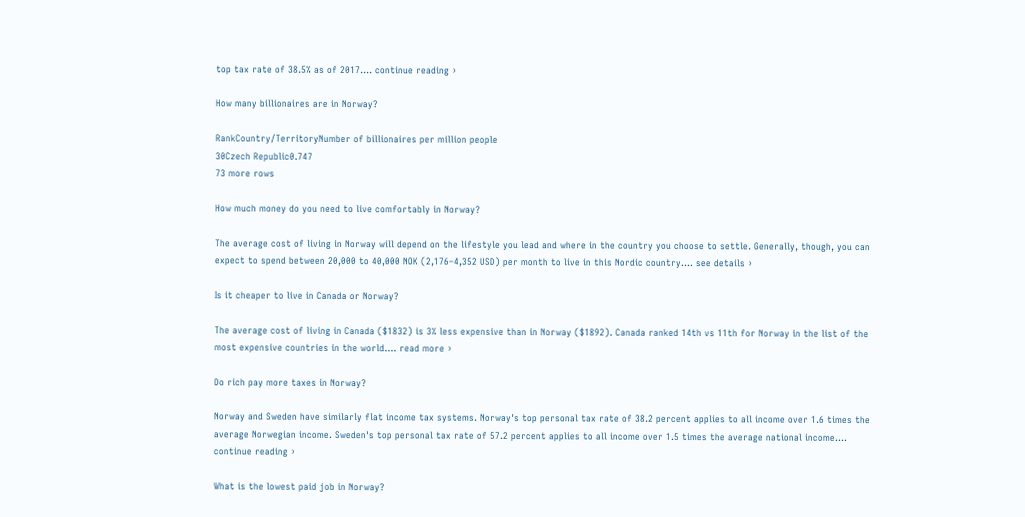top tax rate of 38.5% as of 2017.... continue reading ›

How many billionaires are in Norway?

RankCountry/TerritoryNumber of billionaires per million people
30Czech Republic0.747
73 more rows

How much money do you need to live comfortably in Norway?

The average cost of living in Norway will depend on the lifestyle you lead and where in the country you choose to settle. Generally, though, you can expect to spend between 20,000 to 40,000 NOK (2,176–4,352 USD) per month to live in this Nordic country.... see details ›

Is it cheaper to live in Canada or Norway?

The average cost of living in Canada ($1832) is 3% less expensive than in Norway ($1892). Canada ranked 14th vs 11th for Norway in the list of the most expensive countries in the world.... read more ›

Do rich pay more taxes in Norway?

Norway and Sweden have similarly flat income tax systems. Norway's top personal tax rate of 38.2 percent applies to all income over 1.6 times the average Norwegian income. Sweden's top personal tax rate of 57.2 percent applies to all income over 1.5 times the average national income.... continue reading ›

What is the lowest paid job in Norway?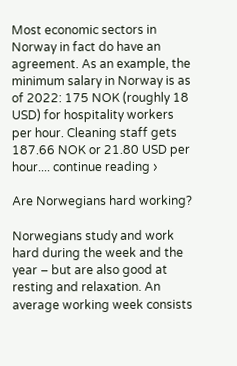Most economic sectors in Norway in fact do have an agreement. As an example, the minimum salary in Norway is as of 2022: 175 NOK (roughly 18 USD) for hospitality workers per hour. Cleaning staff gets 187.66 NOK or 21.80 USD per hour.... continue reading ›

Are Norwegians hard working?

Norwegians study and work hard during the week and the year – but are also good at resting and relaxation. An average working week consists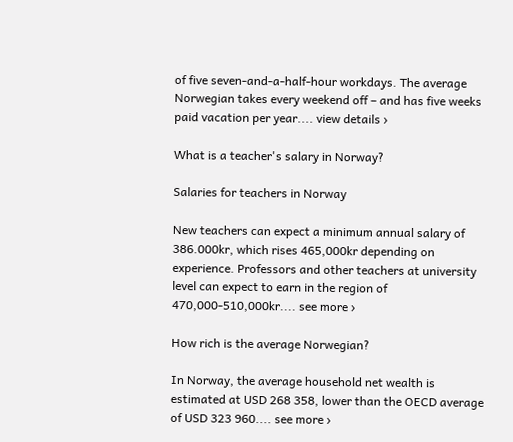of five seven-and-a-half-hour workdays. The average Norwegian takes every weekend off – and has five weeks paid vacation per year.... view details ›

What is a teacher's salary in Norway?

Salaries for teachers in Norway

New teachers can expect a minimum annual salary of 386.000kr, which rises 465,000kr depending on experience. Professors and other teachers at university level can expect to earn in the region of 470,000-510,000kr.... see more ›

How rich is the average Norwegian?

In Norway, the average household net wealth is estimated at USD 268 358, lower than the OECD average of USD 323 960.... see more ›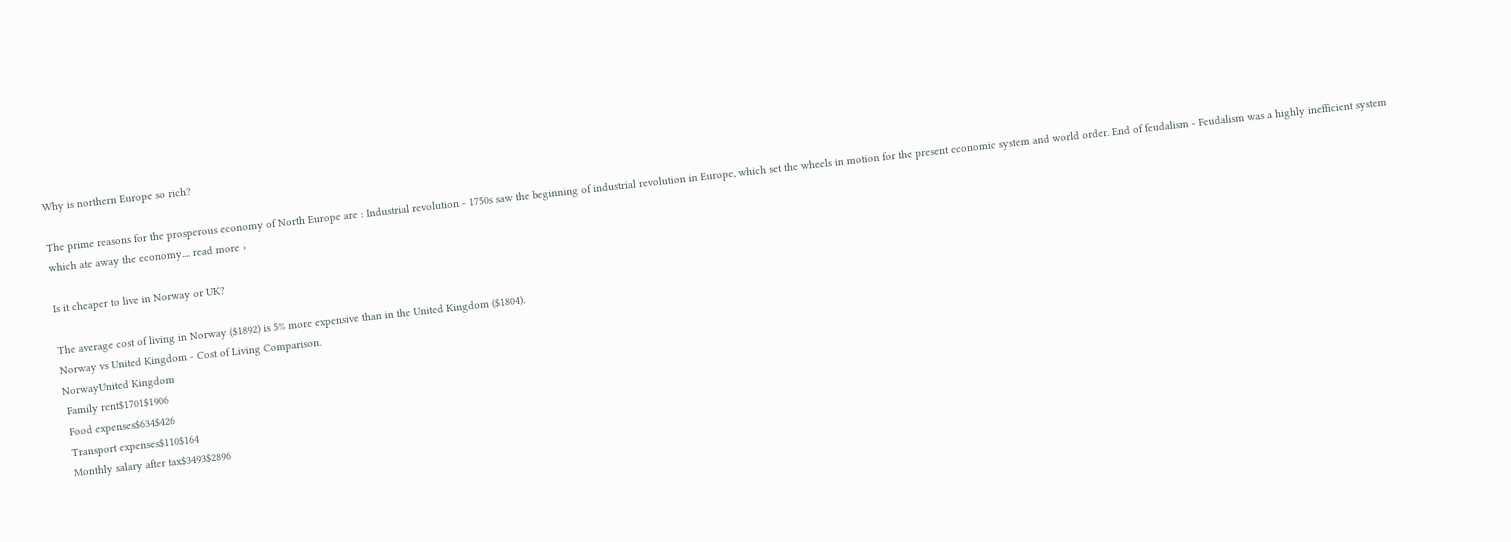Why is northern Europe so rich?

The prime reasons for the prosperous economy of North Europe are : Industrial revolution - 1750s saw the beginning of industrial revolution in Europe, which set the wheels in motion for the present economic system and world order. End of feudalism - Feudalism was a highly inefficient system which ate away the economy.... read more ›

Is it cheaper to live in Norway or UK?

The average cost of living in Norway ($1892) is 5% more expensive than in the United Kingdom ($1804).
Norway vs United Kingdom - Cost of Living Comparison.
NorwayUnited Kingdom
 Family rent$1701$1906
 Food expenses$634$426
 Transport expenses$110$164
 Monthly salary after tax$3493$2896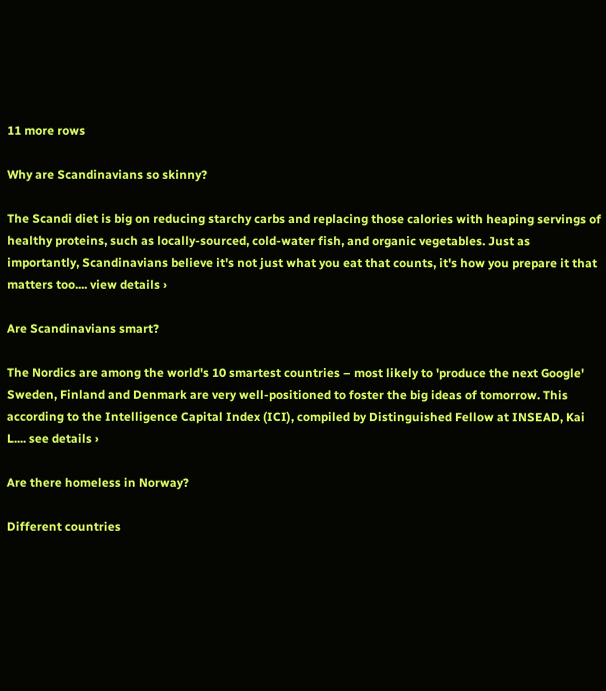11 more rows

Why are Scandinavians so skinny?

The Scandi diet is big on reducing starchy carbs and replacing those calories with heaping servings of healthy proteins, such as locally-sourced, cold-water fish, and organic vegetables. Just as importantly, Scandinavians believe it's not just what you eat that counts, it's how you prepare it that matters too.... view details ›

Are Scandinavians smart?

The Nordics are among the world's 10 smartest countries – most likely to 'produce the next Google' Sweden, Finland and Denmark are very well-positioned to foster the big ideas of tomorrow. This according to the Intelligence Capital Index (ICI), compiled by Distinguished Fellow at INSEAD, Kai L.... see details ›

Are there homeless in Norway?

Different countries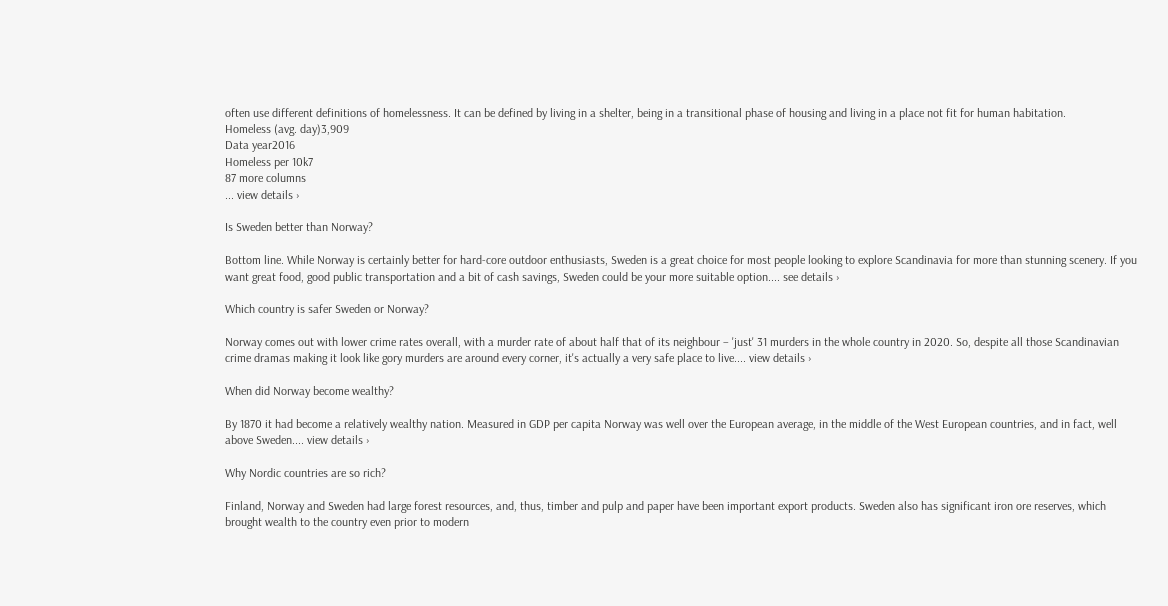often use different definitions of homelessness. It can be defined by living in a shelter, being in a transitional phase of housing and living in a place not fit for human habitation.
Homeless (avg. day)3,909
Data year2016
Homeless per 10k7
87 more columns
... view details ›

Is Sweden better than Norway?

Bottom line. While Norway is certainly better for hard-core outdoor enthusiasts, Sweden is a great choice for most people looking to explore Scandinavia for more than stunning scenery. If you want great food, good public transportation and a bit of cash savings, Sweden could be your more suitable option.... see details ›

Which country is safer Sweden or Norway?

Norway comes out with lower crime rates overall, with a murder rate of about half that of its neighbour – 'just' 31 murders in the whole country in 2020. So, despite all those Scandinavian crime dramas making it look like gory murders are around every corner, it's actually a very safe place to live.... view details ›

When did Norway become wealthy?

By 1870 it had become a relatively wealthy nation. Measured in GDP per capita Norway was well over the European average, in the middle of the West European countries, and in fact, well above Sweden.... view details ›

Why Nordic countries are so rich?

Finland, Norway and Sweden had large forest resources, and, thus, timber and pulp and paper have been important export products. Sweden also has significant iron ore reserves, which brought wealth to the country even prior to modern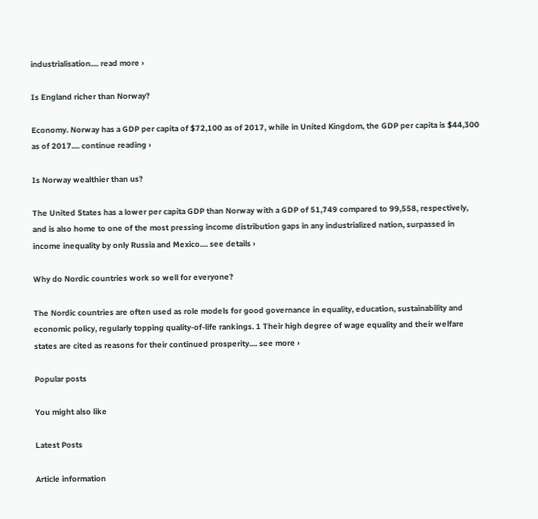industrialisation.... read more ›

Is England richer than Norway?

Economy. Norway has a GDP per capita of $72,100 as of 2017, while in United Kingdom, the GDP per capita is $44,300 as of 2017.... continue reading ›

Is Norway wealthier than us?

The United States has a lower per capita GDP than Norway with a GDP of 51,749 compared to 99,558, respectively, and is also home to one of the most pressing income distribution gaps in any industrialized nation, surpassed in income inequality by only Russia and Mexico.... see details ›

Why do Nordic countries work so well for everyone?

The Nordic countries are often used as role models for good governance in equality, education, sustainability and economic policy, regularly topping quality-of-life rankings. 1 Their high degree of wage equality and their welfare states are cited as reasons for their continued prosperity.... see more ›

Popular posts

You might also like

Latest Posts

Article information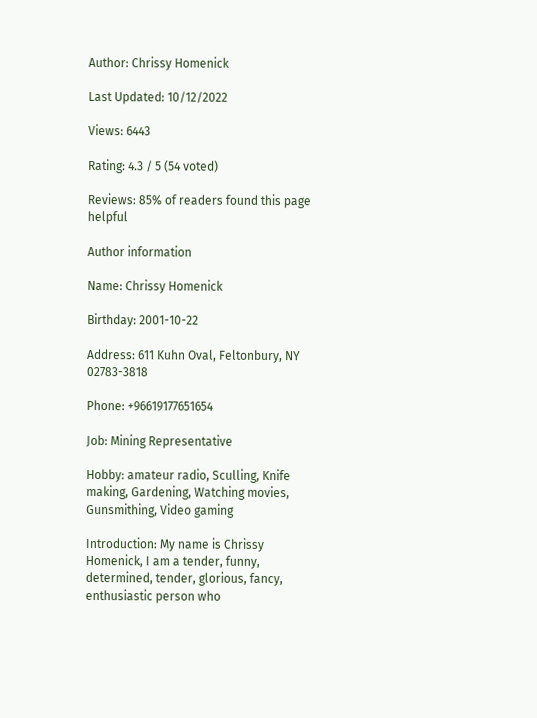Author: Chrissy Homenick

Last Updated: 10/12/2022

Views: 6443

Rating: 4.3 / 5 (54 voted)

Reviews: 85% of readers found this page helpful

Author information

Name: Chrissy Homenick

Birthday: 2001-10-22

Address: 611 Kuhn Oval, Feltonbury, NY 02783-3818

Phone: +96619177651654

Job: Mining Representative

Hobby: amateur radio, Sculling, Knife making, Gardening, Watching movies, Gunsmithing, Video gaming

Introduction: My name is Chrissy Homenick, I am a tender, funny, determined, tender, glorious, fancy, enthusiastic person who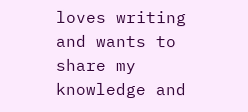loves writing and wants to share my knowledge and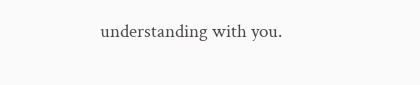understanding with you.